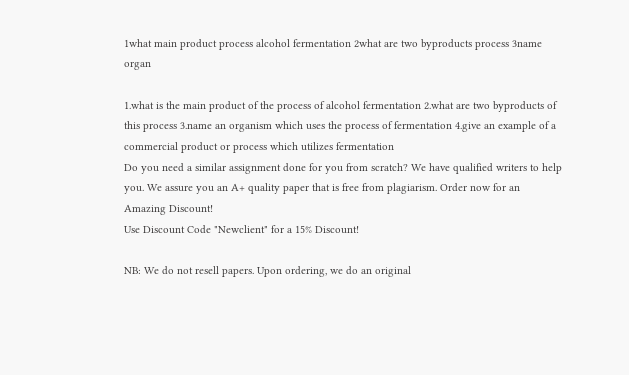1what main product process alcohol fermentation 2what are two byproducts process 3name organ

1.what is the main product of the process of alcohol fermentation 2.what are two byproducts of this process 3.name an organism which uses the process of fermentation 4.give an example of a commercial product or process which utilizes fermentation
Do you need a similar assignment done for you from scratch? We have qualified writers to help you. We assure you an A+ quality paper that is free from plagiarism. Order now for an Amazing Discount!
Use Discount Code "Newclient" for a 15% Discount!

NB: We do not resell papers. Upon ordering, we do an original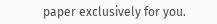paper exclusively for you.